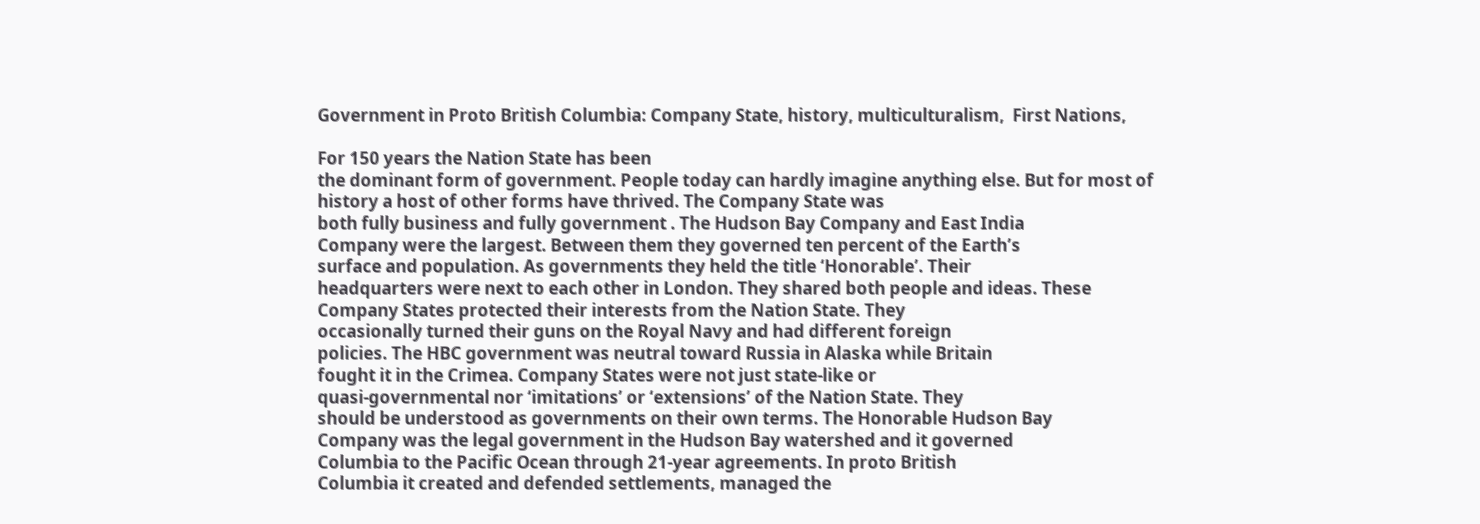Government in Proto British Columbia: Company State, history, multiculturalism,  First Nations,

For 150 years the Nation State has been
the dominant form of government. People today can hardly imagine anything else. But for most of history a host of other forms have thrived. The Company State was
both fully business and fully government . The Hudson Bay Company and East India
Company were the largest. Between them they governed ten percent of the Earth’s
surface and population. As governments they held the title ‘Honorable’. Their
headquarters were next to each other in London. They shared both people and ideas. These Company States protected their interests from the Nation State. They
occasionally turned their guns on the Royal Navy and had different foreign
policies. The HBC government was neutral toward Russia in Alaska while Britain
fought it in the Crimea. Company States were not just state-like or
quasi-governmental nor ‘imitations’ or ‘extensions’ of the Nation State. They
should be understood as governments on their own terms. The Honorable Hudson Bay
Company was the legal government in the Hudson Bay watershed and it governed
Columbia to the Pacific Ocean through 21-year agreements. In proto British
Columbia it created and defended settlements, managed the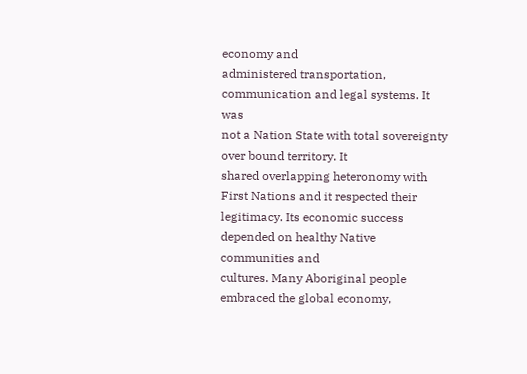economy and
administered transportation, communication and legal systems. It was
not a Nation State with total sovereignty over bound territory. It
shared overlapping heteronomy with First Nations and it respected their
legitimacy. Its economic success depended on healthy Native communities and
cultures. Many Aboriginal people embraced the global economy,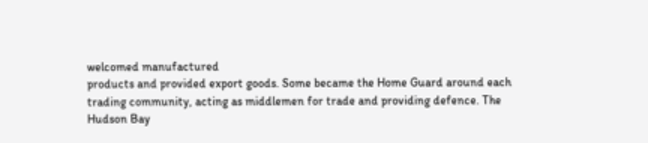welcomed manufactured
products and provided export goods. Some became the Home Guard around each
trading community, acting as middlemen for trade and providing defence. The
Hudson Bay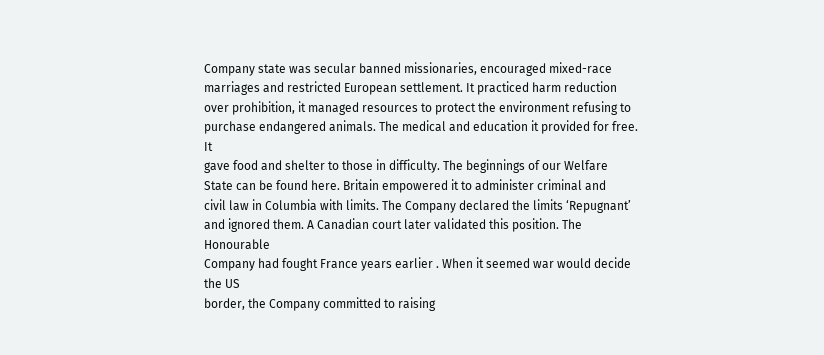Company state was secular banned missionaries, encouraged mixed-race
marriages and restricted European settlement. It practiced harm reduction
over prohibition, it managed resources to protect the environment refusing to
purchase endangered animals. The medical and education it provided for free. It
gave food and shelter to those in difficulty. The beginnings of our Welfare
State can be found here. Britain empowered it to administer criminal and
civil law in Columbia with limits. The Company declared the limits ‘Repugnant’
and ignored them. A Canadian court later validated this position. The Honourable
Company had fought France years earlier . When it seemed war would decide the US
border, the Company committed to raising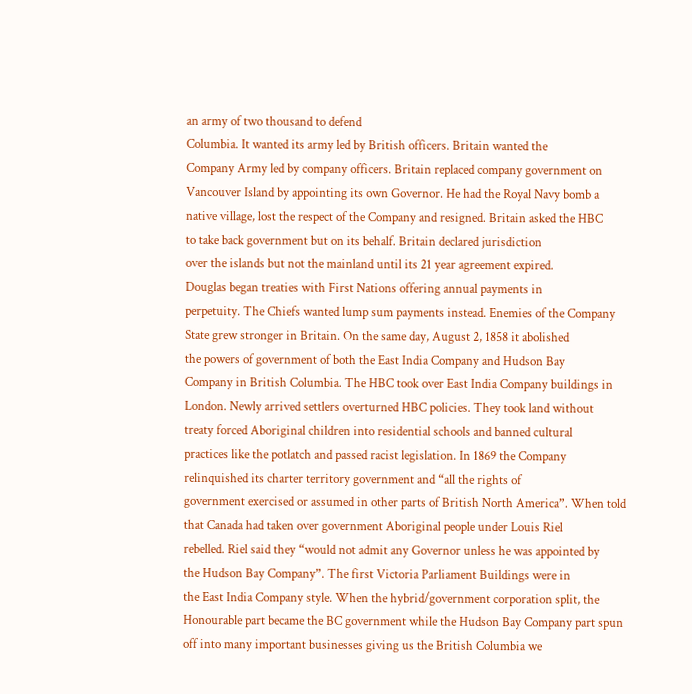an army of two thousand to defend
Columbia. It wanted its army led by British officers. Britain wanted the
Company Army led by company officers. Britain replaced company government on
Vancouver Island by appointing its own Governor. He had the Royal Navy bomb a
native village, lost the respect of the Company and resigned. Britain asked the HBC
to take back government but on its behalf. Britain declared jurisdiction
over the islands but not the mainland until its 21 year agreement expired.
Douglas began treaties with First Nations offering annual payments in
perpetuity. The Chiefs wanted lump sum payments instead. Enemies of the Company
State grew stronger in Britain. On the same day, August 2, 1858 it abolished
the powers of government of both the East India Company and Hudson Bay
Company in British Columbia. The HBC took over East India Company buildings in
London. Newly arrived settlers overturned HBC policies. They took land without
treaty forced Aboriginal children into residential schools and banned cultural
practices like the potlatch and passed racist legislation. In 1869 the Company
relinquished its charter territory government and “all the rights of
government exercised or assumed in other parts of British North America”. When told
that Canada had taken over government Aboriginal people under Louis Riel
rebelled. Riel said they “would not admit any Governor unless he was appointed by
the Hudson Bay Company”. The first Victoria Parliament Buildings were in
the East India Company style. When the hybrid/government corporation split, the
Honourable part became the BC government while the Hudson Bay Company part spun
off into many important businesses giving us the British Columbia we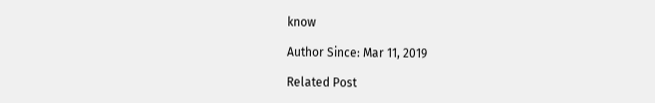know

Author Since: Mar 11, 2019

Related Post